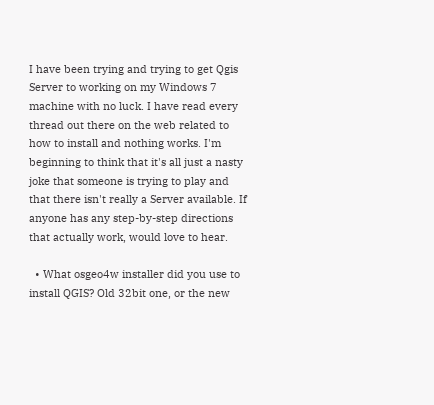I have been trying and trying to get Qgis Server to working on my Windows 7 machine with no luck. I have read every thread out there on the web related to how to install and nothing works. I'm beginning to think that it's all just a nasty joke that someone is trying to play and that there isn't really a Server available. If anyone has any step-by-step directions that actually work, would love to hear.

  • What osgeo4w installer did you use to install QGIS? Old 32bit one, or the new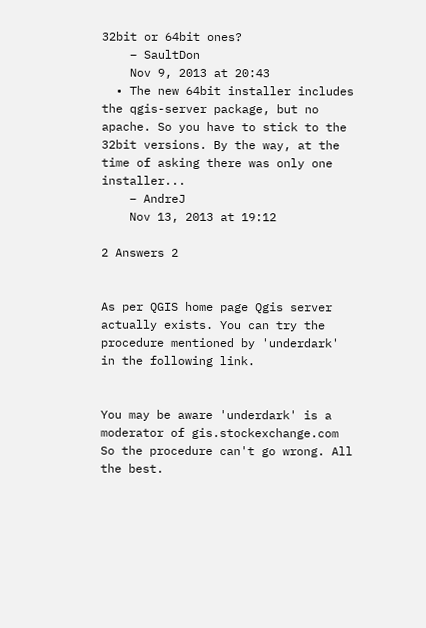32bit or 64bit ones?
    – SaultDon
    Nov 9, 2013 at 20:43
  • The new 64bit installer includes the qgis-server package, but no apache. So you have to stick to the 32bit versions. By the way, at the time of asking there was only one installer...
    – AndreJ
    Nov 13, 2013 at 19:12

2 Answers 2


As per QGIS home page Qgis server actually exists. You can try the procedure mentioned by 'underdark' in the following link.


You may be aware 'underdark' is a moderator of gis.stockexchange.com So the procedure can't go wrong. All the best.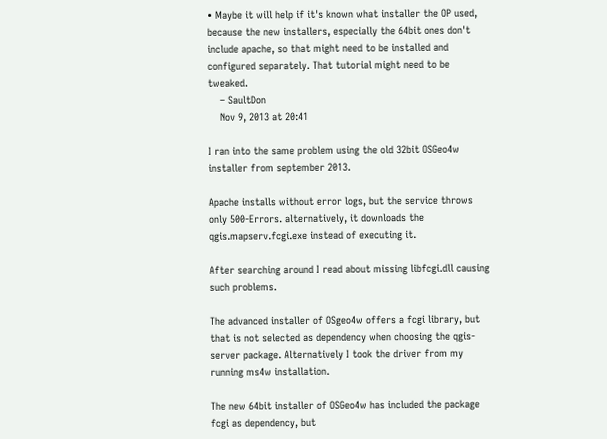• Maybe it will help if it's known what installer the OP used, because the new installers, especially the 64bit ones don't include apache, so that might need to be installed and configured separately. That tutorial might need to be tweaked.
    – SaultDon
    Nov 9, 2013 at 20:41

I ran into the same problem using the old 32bit OSGeo4w installer from september 2013.

Apache installs without error logs, but the service throws only 500-Errors. alternatively, it downloads the qgis.mapserv.fcgi.exe instead of executing it.

After searching around I read about missing libfcgi.dll causing such problems.

The advanced installer of OSgeo4w offers a fcgi library, but that is not selected as dependency when choosing the qgis-server package. Alternatively I took the driver from my running ms4w installation.

The new 64bit installer of OSGeo4w has included the package fcgi as dependency, but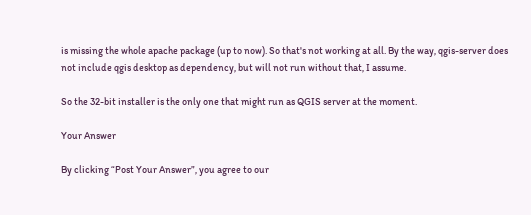is missing the whole apache package (up to now). So that's not working at all. By the way, qgis-server does not include qgis desktop as dependency, but will not run without that, I assume.

So the 32-bit installer is the only one that might run as QGIS server at the moment.

Your Answer

By clicking “Post Your Answer”, you agree to our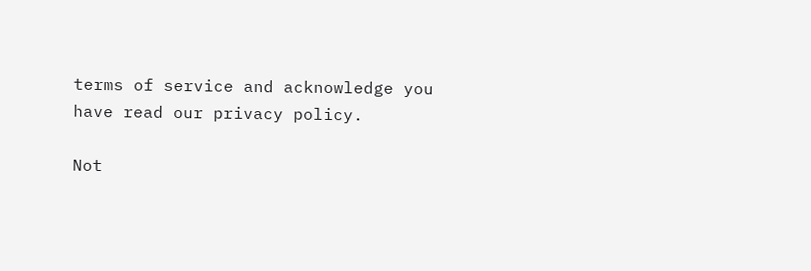terms of service and acknowledge you have read our privacy policy.

Not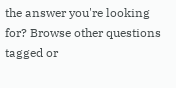the answer you're looking for? Browse other questions tagged or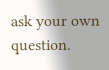ask your own question.